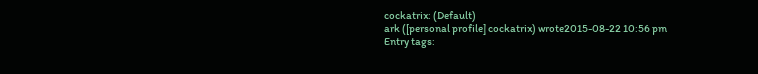cockatrix: (Default)
ark ([personal profile] cockatrix) wrote2015-08-22 10:56 pm
Entry tags: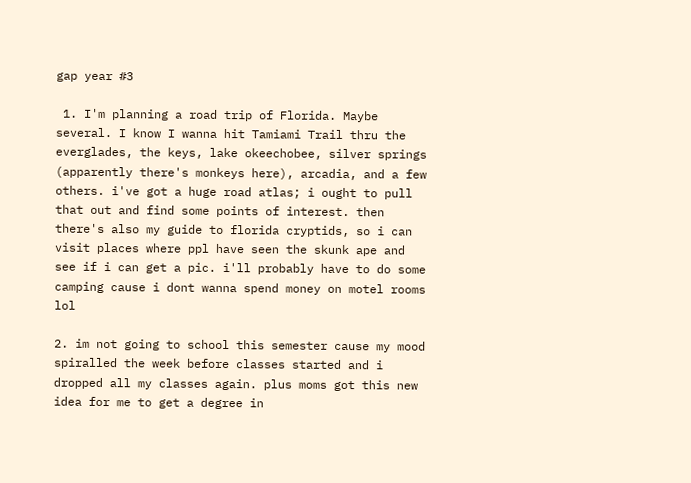gap year #3

 1. I'm planning a road trip of Florida. Maybe several. I know I wanna hit Tamiami Trail thru the everglades, the keys, lake okeechobee, silver springs (apparently there's monkeys here), arcadia, and a few others. i've got a huge road atlas; i ought to pull that out and find some points of interest. then there's also my guide to florida cryptids, so i can visit places where ppl have seen the skunk ape and see if i can get a pic. i'll probably have to do some camping cause i dont wanna spend money on motel rooms lol

2. im not going to school this semester cause my mood spiralled the week before classes started and i dropped all my classes again. plus moms got this new idea for me to get a degree in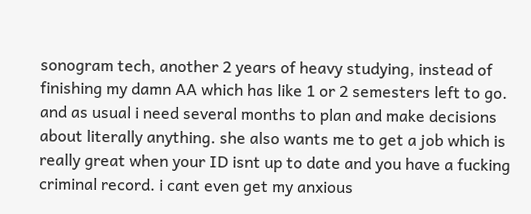sonogram tech, another 2 years of heavy studying, instead of finishing my damn AA which has like 1 or 2 semesters left to go. and as usual i need several months to plan and make decisions about literally anything. she also wants me to get a job which is really great when your ID isnt up to date and you have a fucking criminal record. i cant even get my anxious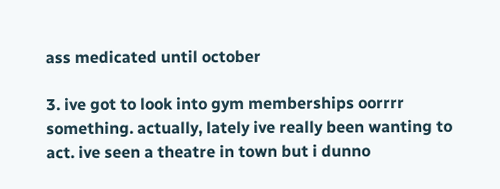ass medicated until october

3. ive got to look into gym memberships oorrrr something. actually, lately ive really been wanting to act. ive seen a theatre in town but i dunno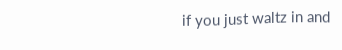if you just waltz in and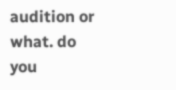audition or what. do you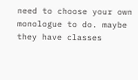need to choose your own monologue to do. maybe they have classes